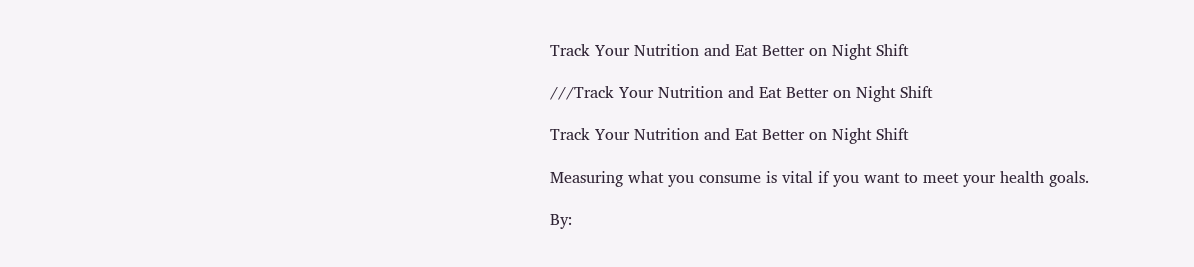Track Your Nutrition and Eat Better on Night Shift

///Track Your Nutrition and Eat Better on Night Shift

Track Your Nutrition and Eat Better on Night Shift

Measuring what you consume is vital if you want to meet your health goals.

By: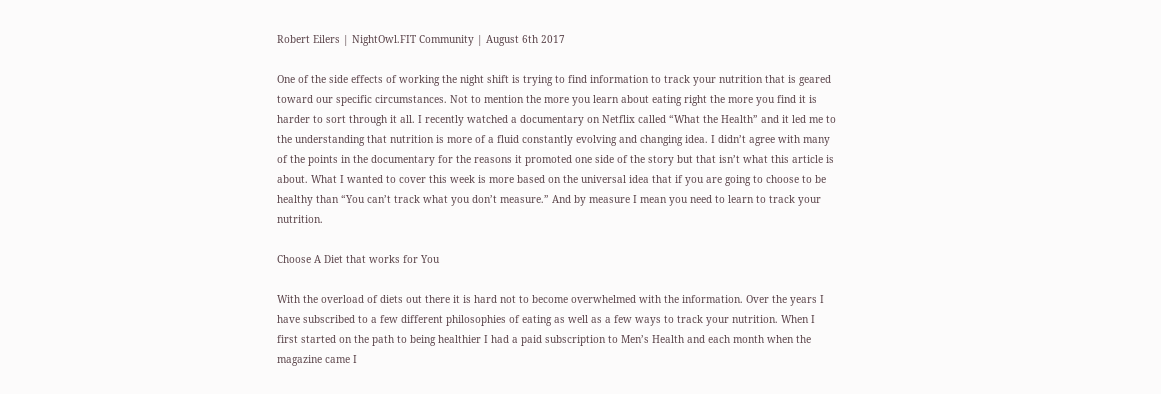Robert Eilers | NightOwl.FIT Community | August 6th 2017

One of the side effects of working the night shift is trying to find information to track your nutrition that is geared toward our specific circumstances. Not to mention the more you learn about eating right the more you find it is harder to sort through it all. I recently watched a documentary on Netflix called “What the Health” and it led me to the understanding that nutrition is more of a fluid constantly evolving and changing idea. I didn’t agree with many of the points in the documentary for the reasons it promoted one side of the story but that isn’t what this article is about. What I wanted to cover this week is more based on the universal idea that if you are going to choose to be healthy than “You can’t track what you don’t measure.” And by measure I mean you need to learn to track your nutrition.

Choose A Diet that works for You

With the overload of diets out there it is hard not to become overwhelmed with the information. Over the years I have subscribed to a few different philosophies of eating as well as a few ways to track your nutrition. When I first started on the path to being healthier I had a paid subscription to Men’s Health and each month when the magazine came I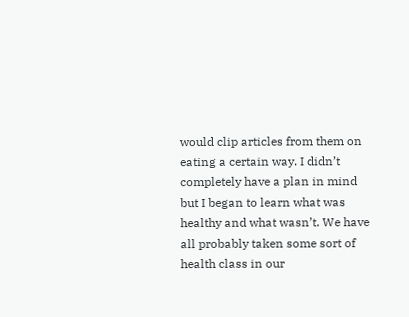would clip articles from them on eating a certain way. I didn’t completely have a plan in mind but I began to learn what was healthy and what wasn’t. We have all probably taken some sort of health class in our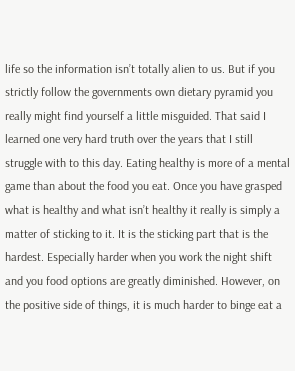life so the information isn’t totally alien to us. But if you strictly follow the governments own dietary pyramid you really might find yourself a little misguided. That said I learned one very hard truth over the years that I still struggle with to this day. Eating healthy is more of a mental game than about the food you eat. Once you have grasped what is healthy and what isn’t healthy it really is simply a matter of sticking to it. It is the sticking part that is the hardest. Especially harder when you work the night shift and you food options are greatly diminished. However, on the positive side of things, it is much harder to binge eat a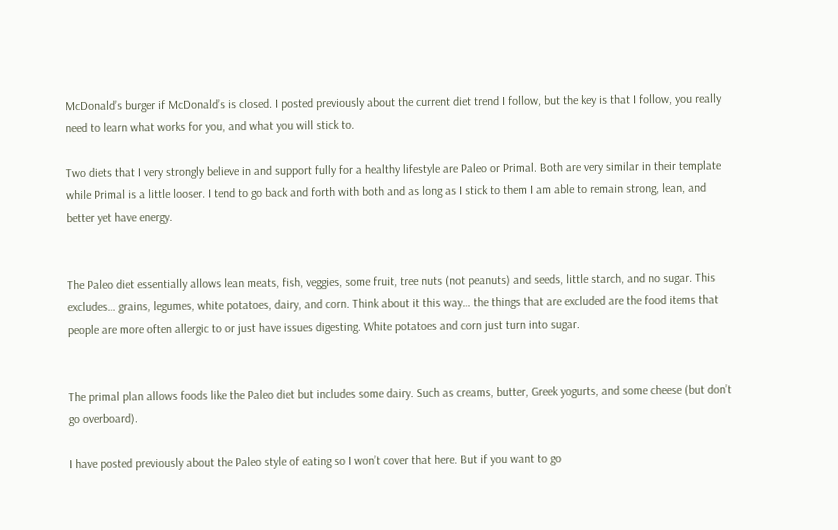McDonald’s burger if McDonald’s is closed. I posted previously about the current diet trend I follow, but the key is that I follow, you really need to learn what works for you, and what you will stick to.

Two diets that I very strongly believe in and support fully for a healthy lifestyle are Paleo or Primal. Both are very similar in their template while Primal is a little looser. I tend to go back and forth with both and as long as I stick to them I am able to remain strong, lean, and better yet have energy.


The Paleo diet essentially allows lean meats, fish, veggies, some fruit, tree nuts (not peanuts) and seeds, little starch, and no sugar. This excludes… grains, legumes, white potatoes, dairy, and corn. Think about it this way… the things that are excluded are the food items that people are more often allergic to or just have issues digesting. White potatoes and corn just turn into sugar.


The primal plan allows foods like the Paleo diet but includes some dairy. Such as creams, butter, Greek yogurts, and some cheese (but don’t go overboard).

I have posted previously about the Paleo style of eating so I won’t cover that here. But if you want to go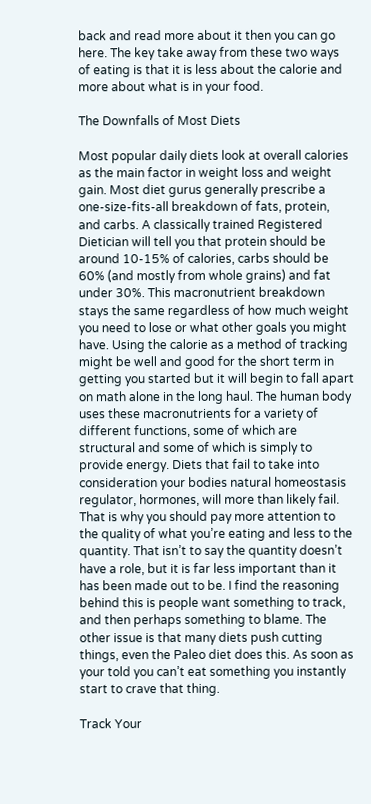back and read more about it then you can go here. The key take away from these two ways of eating is that it is less about the calorie and more about what is in your food.

The Downfalls of Most Diets

Most popular daily diets look at overall calories as the main factor in weight loss and weight gain. Most diet gurus generally prescribe a one-size-fits-all breakdown of fats, protein, and carbs. A classically trained Registered Dietician will tell you that protein should be around 10-15% of calories, carbs should be 60% (and mostly from whole grains) and fat under 30%. This macronutrient breakdown stays the same regardless of how much weight you need to lose or what other goals you might have. Using the calorie as a method of tracking might be well and good for the short term in getting you started but it will begin to fall apart on math alone in the long haul. The human body uses these macronutrients for a variety of different functions, some of which are structural and some of which is simply to provide energy. Diets that fail to take into consideration your bodies natural homeostasis regulator, hormones, will more than likely fail. That is why you should pay more attention to the quality of what you’re eating and less to the quantity. That isn’t to say the quantity doesn’t have a role, but it is far less important than it has been made out to be. I find the reasoning behind this is people want something to track, and then perhaps something to blame. The other issue is that many diets push cutting things, even the Paleo diet does this. As soon as your told you can’t eat something you instantly start to crave that thing.

Track Your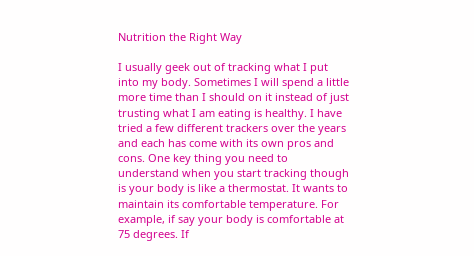Nutrition the Right Way

I usually geek out of tracking what I put into my body. Sometimes I will spend a little more time than I should on it instead of just trusting what I am eating is healthy. I have tried a few different trackers over the years and each has come with its own pros and cons. One key thing you need to understand when you start tracking though is your body is like a thermostat. It wants to maintain its comfortable temperature. For example, if say your body is comfortable at 75 degrees. If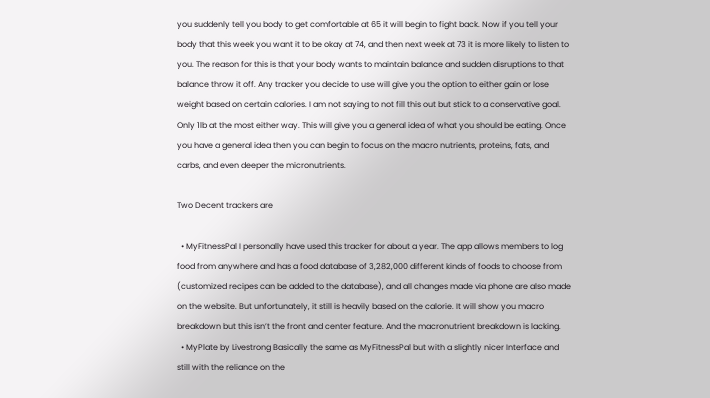you suddenly tell you body to get comfortable at 65 it will begin to fight back. Now if you tell your body that this week you want it to be okay at 74, and then next week at 73 it is more likely to listen to you. The reason for this is that your body wants to maintain balance and sudden disruptions to that balance throw it off. Any tracker you decide to use will give you the option to either gain or lose weight based on certain calories. I am not saying to not fill this out but stick to a conservative goal. Only 1lb at the most either way. This will give you a general idea of what you should be eating. Once you have a general idea then you can begin to focus on the macro nutrients, proteins, fats, and carbs, and even deeper the micronutrients.

Two Decent trackers are

  • MyFitnessPal I personally have used this tracker for about a year. The app allows members to log food from anywhere and has a food database of 3,282,000 different kinds of foods to choose from (customized recipes can be added to the database), and all changes made via phone are also made on the website. But unfortunately, it still is heavily based on the calorie. It will show you macro breakdown but this isn’t the front and center feature. And the macronutrient breakdown is lacking.
  • MyPlate by Livestrong Basically the same as MyFitnessPal but with a slightly nicer Interface and still with the reliance on the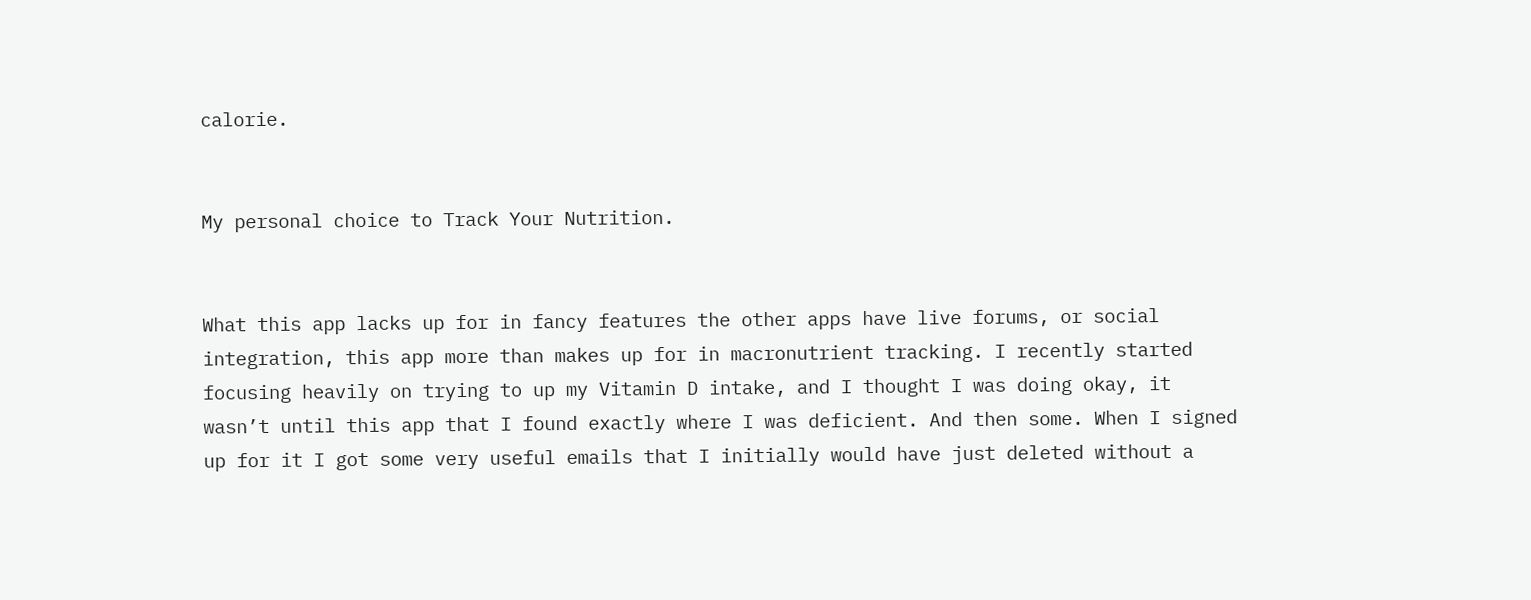calorie.


My personal choice to Track Your Nutrition.


What this app lacks up for in fancy features the other apps have live forums, or social integration, this app more than makes up for in macronutrient tracking. I recently started focusing heavily on trying to up my Vitamin D intake, and I thought I was doing okay, it wasn’t until this app that I found exactly where I was deficient. And then some. When I signed up for it I got some very useful emails that I initially would have just deleted without a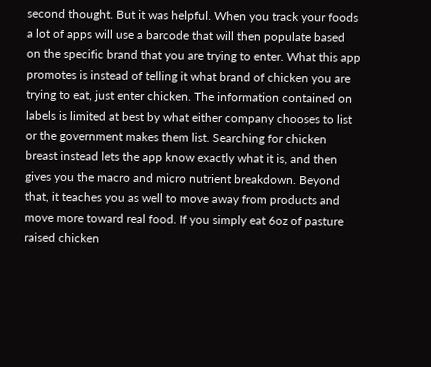second thought. But it was helpful. When you track your foods a lot of apps will use a barcode that will then populate based on the specific brand that you are trying to enter. What this app promotes is instead of telling it what brand of chicken you are trying to eat, just enter chicken. The information contained on labels is limited at best by what either company chooses to list or the government makes them list. Searching for chicken breast instead lets the app know exactly what it is, and then gives you the macro and micro nutrient breakdown. Beyond that, it teaches you as well to move away from products and move more toward real food. If you simply eat 6oz of pasture raised chicken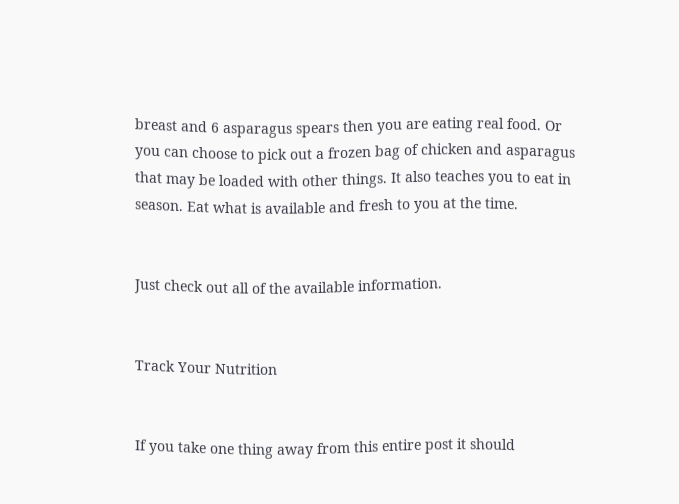breast and 6 asparagus spears then you are eating real food. Or you can choose to pick out a frozen bag of chicken and asparagus that may be loaded with other things. It also teaches you to eat in season. Eat what is available and fresh to you at the time.


Just check out all of the available information.


Track Your Nutrition


If you take one thing away from this entire post it should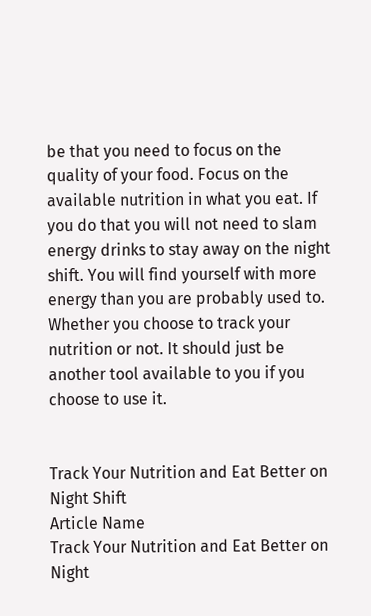be that you need to focus on the quality of your food. Focus on the available nutrition in what you eat. If you do that you will not need to slam energy drinks to stay away on the night shift. You will find yourself with more energy than you are probably used to. Whether you choose to track your nutrition or not. It should just be another tool available to you if you choose to use it.


Track Your Nutrition and Eat Better on Night Shift
Article Name
Track Your Nutrition and Eat Better on Night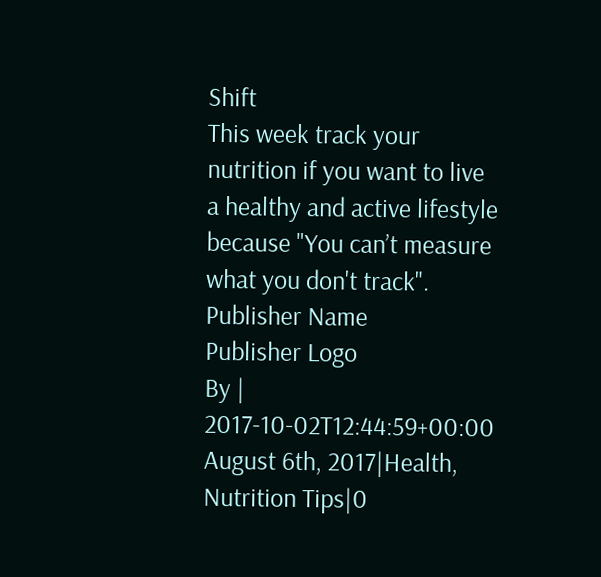Shift
This week track your nutrition if you want to live a healthy and active lifestyle because "You can’t measure what you don't track".
Publisher Name
Publisher Logo
By | 2017-10-02T12:44:59+00:00 August 6th, 2017|Health, Nutrition Tips|0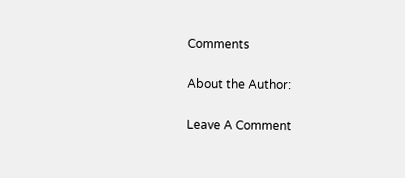Comments

About the Author:

Leave A Comment